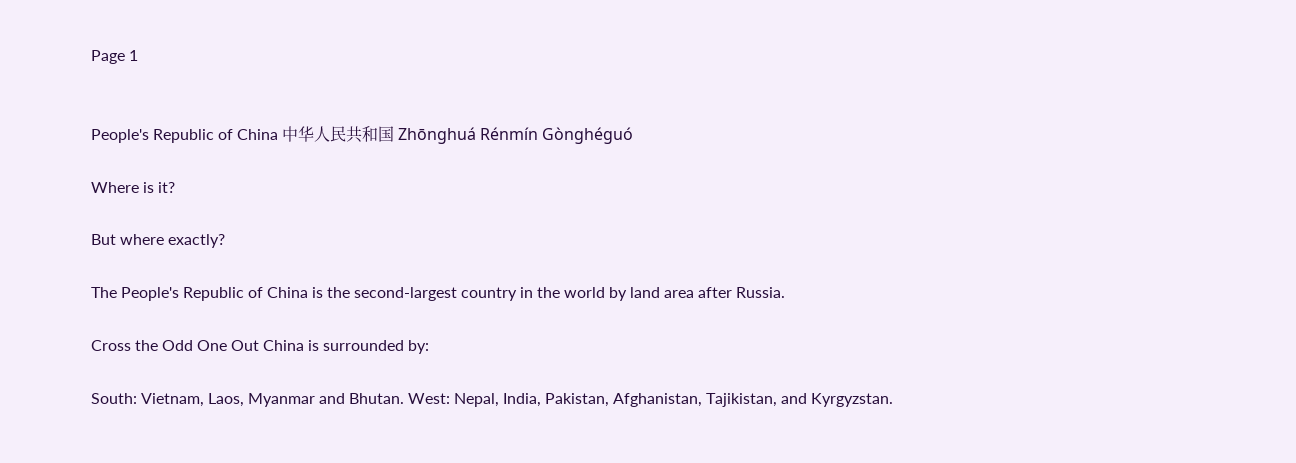Page 1


People's Republic of China 中华人民共和国 Zhōnghuá Rénmín Gònghéguó

Where is it?

But where exactly?

The People's Republic of China is the second-largest country in the world by land area after Russia.

Cross the Odd One Out China is surrounded by:

South: Vietnam, Laos, Myanmar and Bhutan. West: Nepal, India, Pakistan, Afghanistan, Tajikistan, and Kyrgyzstan.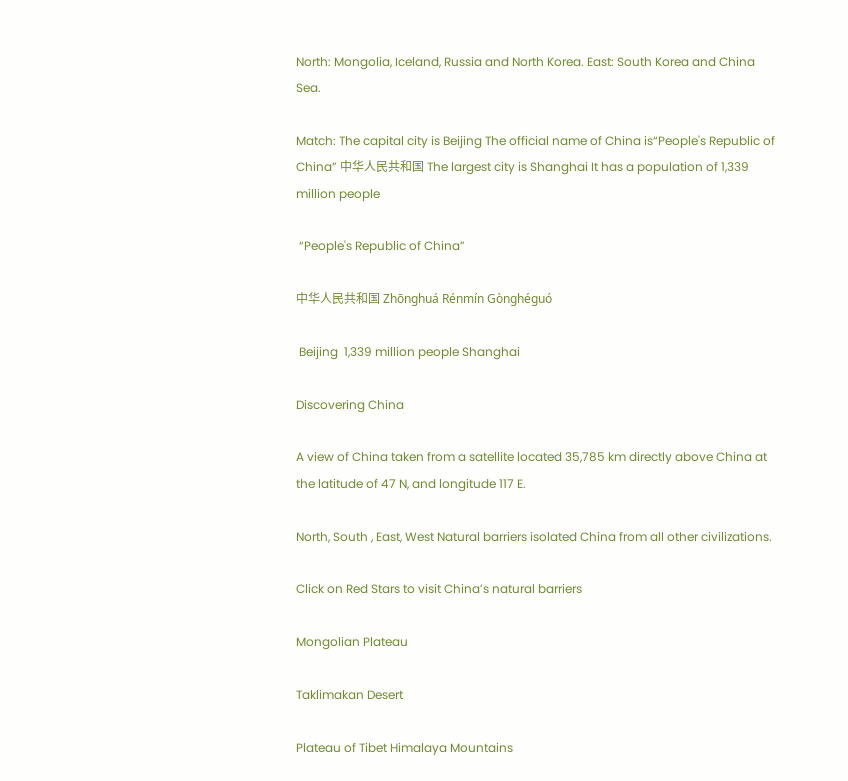North: Mongolia, Iceland, Russia and North Korea. East: South Korea and China Sea.

Match: The capital city is Beijing The official name of China is“People's Republic of China” 中华人民共和国 The largest city is Shanghai It has a population of 1,339 million people

 “People's Republic of China”

中华人民共和国 Zhōnghuá Rénmín Gònghéguó

 Beijing  1,339 million people Shanghai

Discovering China

A view of China taken from a satellite located 35,785 km directly above China at the latitude of 47 N, and longitude 117 E.

North, South , East, West Natural barriers isolated China from all other civilizations.

Click on Red Stars to visit China’s natural barriers

Mongolian Plateau

Taklimakan Desert

Plateau of Tibet Himalaya Mountains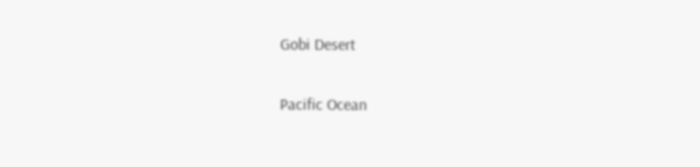Gobi Desert

Pacific Ocean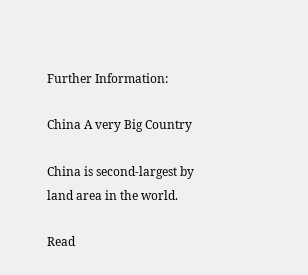Further Information:

China A very Big Country

China is second-largest by land area in the world.

Read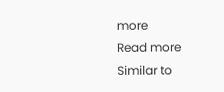more
Read more
Similar to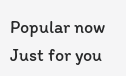Popular now
Just for you